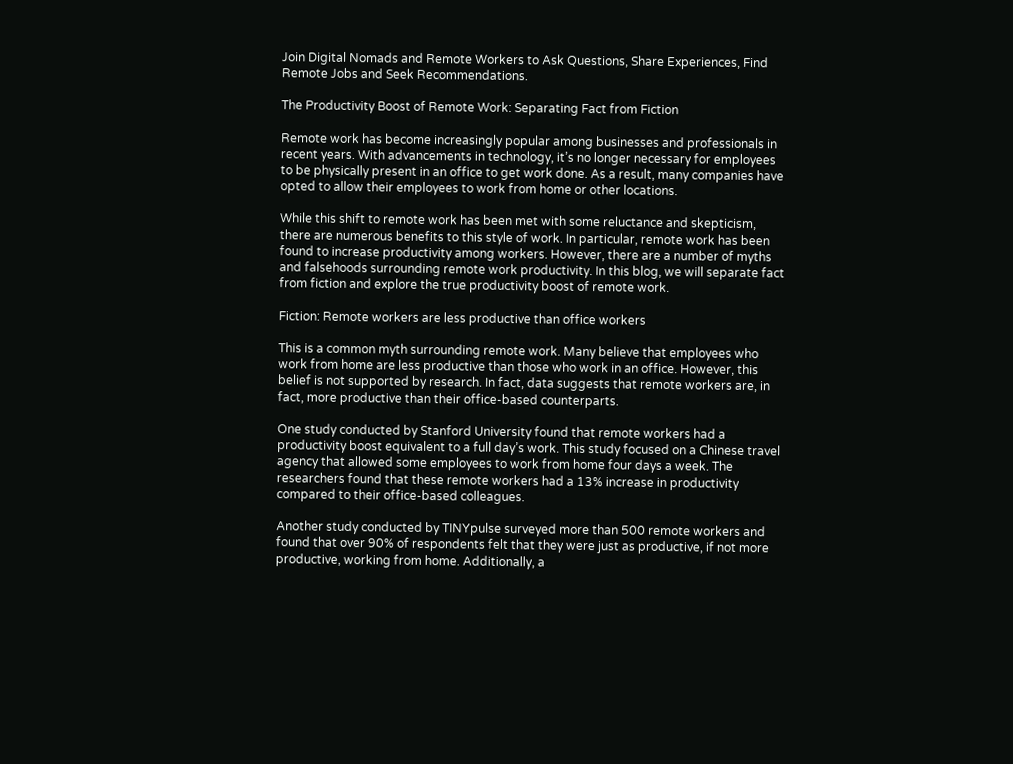Join Digital Nomads and Remote Workers to Ask Questions, Share Experiences, Find Remote Jobs and Seek Recommendations.

The Productivity Boost of Remote Work: Separating Fact from Fiction

Remote work has become increasingly popular among businesses and professionals in recent years. With advancements in technology, it’s no longer necessary for employees to be physically present in an office to get work done. As a result, many companies have opted to allow their employees to work from home or other locations.

While this shift to remote work has been met with some reluctance and skepticism, there are numerous benefits to this style of work. In particular, remote work has been found to increase productivity among workers. However, there are a number of myths and falsehoods surrounding remote work productivity. In this blog, we will separate fact from fiction and explore the true productivity boost of remote work.

Fiction: Remote workers are less productive than office workers

This is a common myth surrounding remote work. Many believe that employees who work from home are less productive than those who work in an office. However, this belief is not supported by research. In fact, data suggests that remote workers are, in fact, more productive than their office-based counterparts.

One study conducted by Stanford University found that remote workers had a productivity boost equivalent to a full day’s work. This study focused on a Chinese travel agency that allowed some employees to work from home four days a week. The researchers found that these remote workers had a 13% increase in productivity compared to their office-based colleagues.

Another study conducted by TINYpulse surveyed more than 500 remote workers and found that over 90% of respondents felt that they were just as productive, if not more productive, working from home. Additionally, a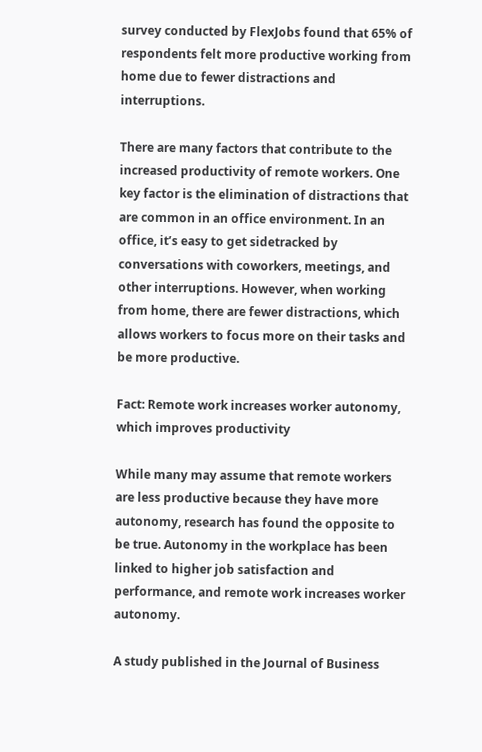survey conducted by FlexJobs found that 65% of respondents felt more productive working from home due to fewer distractions and interruptions.

There are many factors that contribute to the increased productivity of remote workers. One key factor is the elimination of distractions that are common in an office environment. In an office, it’s easy to get sidetracked by conversations with coworkers, meetings, and other interruptions. However, when working from home, there are fewer distractions, which allows workers to focus more on their tasks and be more productive.

Fact: Remote work increases worker autonomy, which improves productivity

While many may assume that remote workers are less productive because they have more autonomy, research has found the opposite to be true. Autonomy in the workplace has been linked to higher job satisfaction and performance, and remote work increases worker autonomy.

A study published in the Journal of Business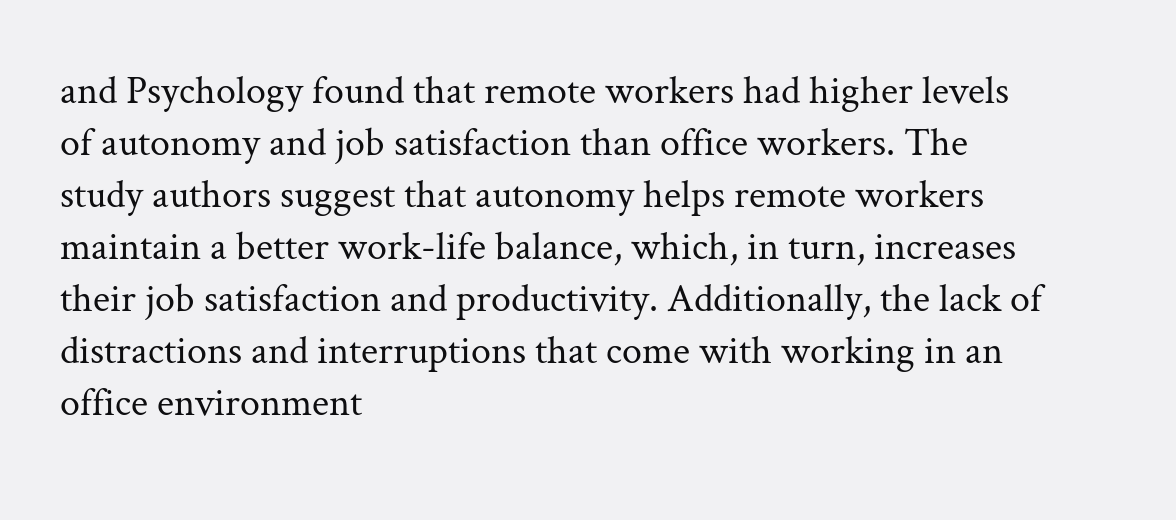and Psychology found that remote workers had higher levels of autonomy and job satisfaction than office workers. The study authors suggest that autonomy helps remote workers maintain a better work-life balance, which, in turn, increases their job satisfaction and productivity. Additionally, the lack of distractions and interruptions that come with working in an office environment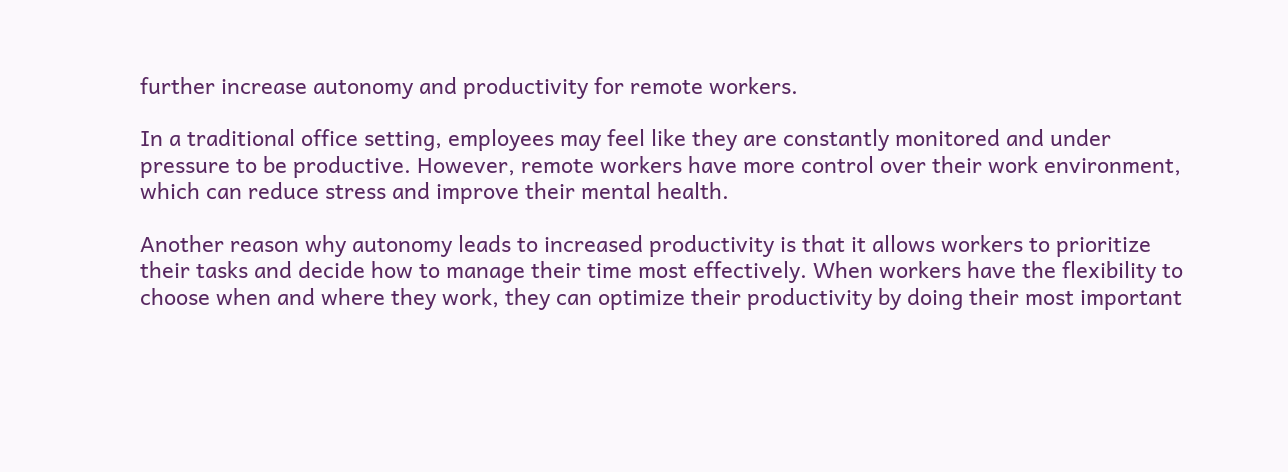further increase autonomy and productivity for remote workers.

In a traditional office setting, employees may feel like they are constantly monitored and under pressure to be productive. However, remote workers have more control over their work environment, which can reduce stress and improve their mental health.

Another reason why autonomy leads to increased productivity is that it allows workers to prioritize their tasks and decide how to manage their time most effectively. When workers have the flexibility to choose when and where they work, they can optimize their productivity by doing their most important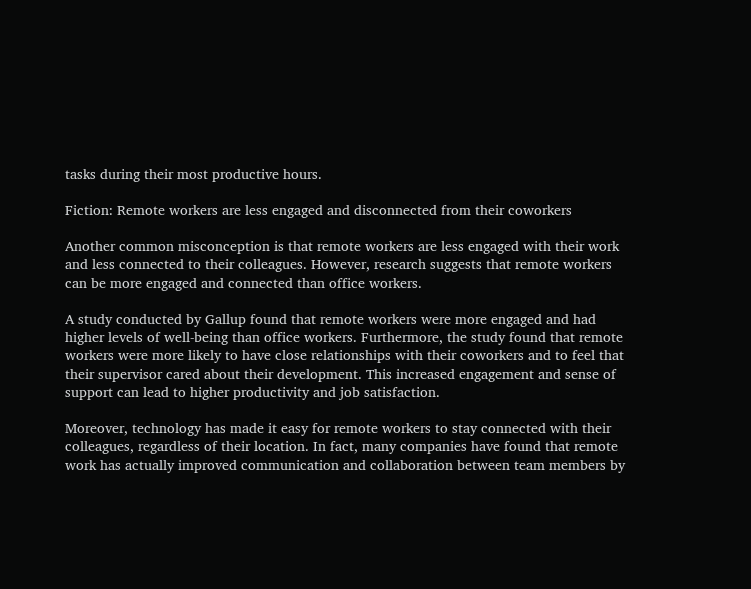tasks during their most productive hours.

Fiction: Remote workers are less engaged and disconnected from their coworkers

Another common misconception is that remote workers are less engaged with their work and less connected to their colleagues. However, research suggests that remote workers can be more engaged and connected than office workers.

A study conducted by Gallup found that remote workers were more engaged and had higher levels of well-being than office workers. Furthermore, the study found that remote workers were more likely to have close relationships with their coworkers and to feel that their supervisor cared about their development. This increased engagement and sense of support can lead to higher productivity and job satisfaction.

Moreover, technology has made it easy for remote workers to stay connected with their colleagues, regardless of their location. In fact, many companies have found that remote work has actually improved communication and collaboration between team members by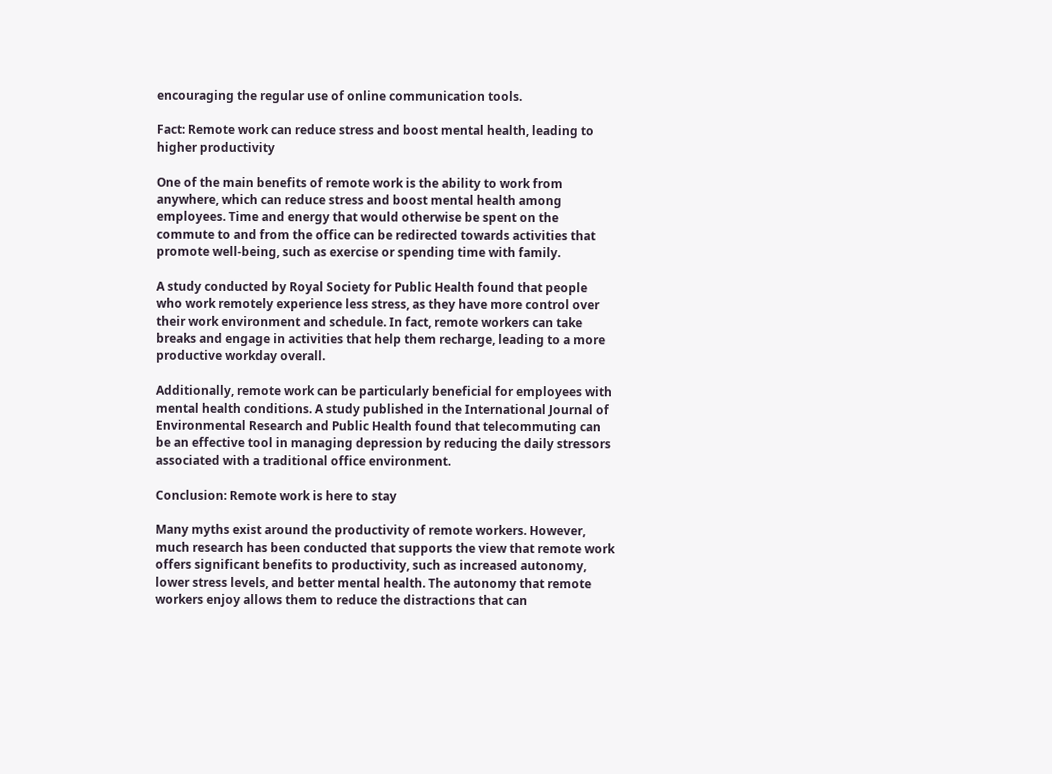encouraging the regular use of online communication tools.

Fact: Remote work can reduce stress and boost mental health, leading to higher productivity

One of the main benefits of remote work is the ability to work from anywhere, which can reduce stress and boost mental health among employees. Time and energy that would otherwise be spent on the commute to and from the office can be redirected towards activities that promote well-being, such as exercise or spending time with family.

A study conducted by Royal Society for Public Health found that people who work remotely experience less stress, as they have more control over their work environment and schedule. In fact, remote workers can take breaks and engage in activities that help them recharge, leading to a more productive workday overall.

Additionally, remote work can be particularly beneficial for employees with mental health conditions. A study published in the International Journal of Environmental Research and Public Health found that telecommuting can be an effective tool in managing depression by reducing the daily stressors associated with a traditional office environment.

Conclusion: Remote work is here to stay

Many myths exist around the productivity of remote workers. However, much research has been conducted that supports the view that remote work offers significant benefits to productivity, such as increased autonomy, lower stress levels, and better mental health. The autonomy that remote workers enjoy allows them to reduce the distractions that can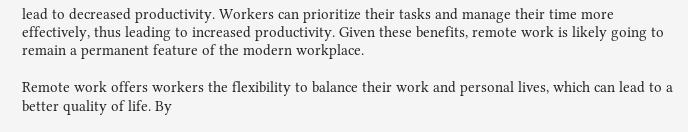lead to decreased productivity. Workers can prioritize their tasks and manage their time more effectively, thus leading to increased productivity. Given these benefits, remote work is likely going to remain a permanent feature of the modern workplace.

Remote work offers workers the flexibility to balance their work and personal lives, which can lead to a better quality of life. By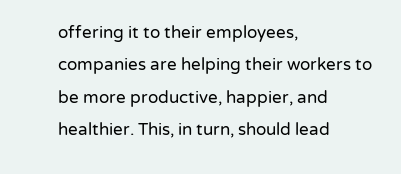offering it to their employees, companies are helping their workers to be more productive, happier, and healthier. This, in turn, should lead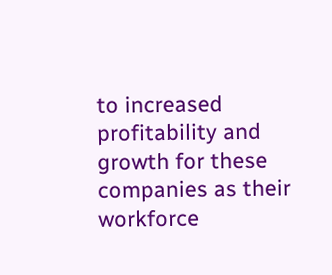to increased profitability and growth for these companies as their workforce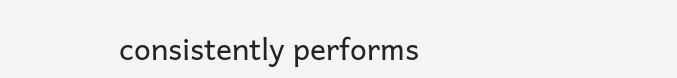consistently performs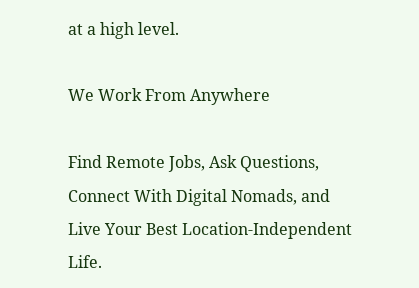at a high level.

We Work From Anywhere

Find Remote Jobs, Ask Questions, Connect With Digital Nomads, and Live Your Best Location-Independent Life.